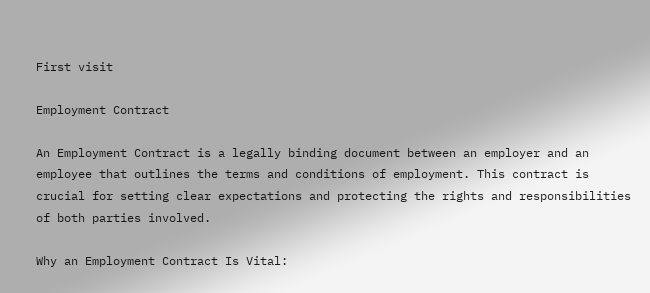First visit

Employment Contract

An Employment Contract is a legally binding document between an employer and an employee that outlines the terms and conditions of employment. This contract is crucial for setting clear expectations and protecting the rights and responsibilities of both parties involved.

Why an Employment Contract Is Vital: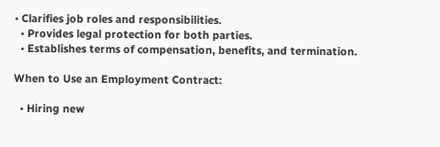• Clarifies job roles and responsibilities.
  • Provides legal protection for both parties.
  • Establishes terms of compensation, benefits, and termination.

When to Use an Employment Contract:

  • Hiring new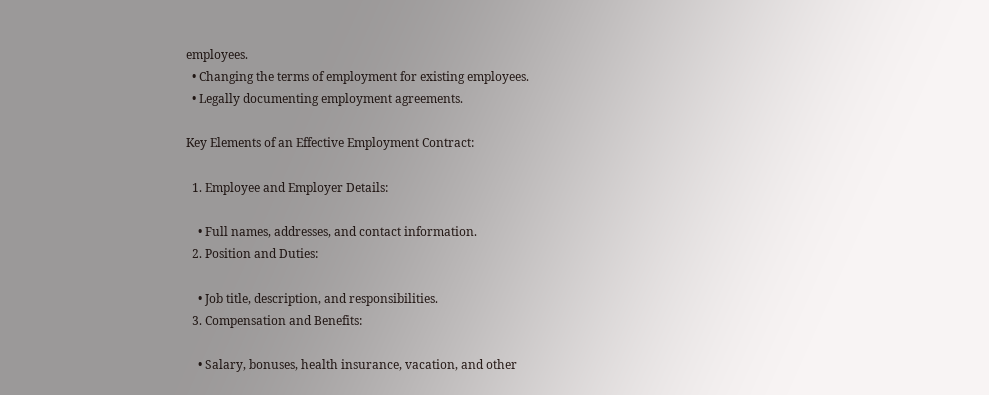employees.
  • Changing the terms of employment for existing employees.
  • Legally documenting employment agreements.

Key Elements of an Effective Employment Contract:

  1. Employee and Employer Details:

    • Full names, addresses, and contact information.
  2. Position and Duties:

    • Job title, description, and responsibilities.
  3. Compensation and Benefits:

    • Salary, bonuses, health insurance, vacation, and other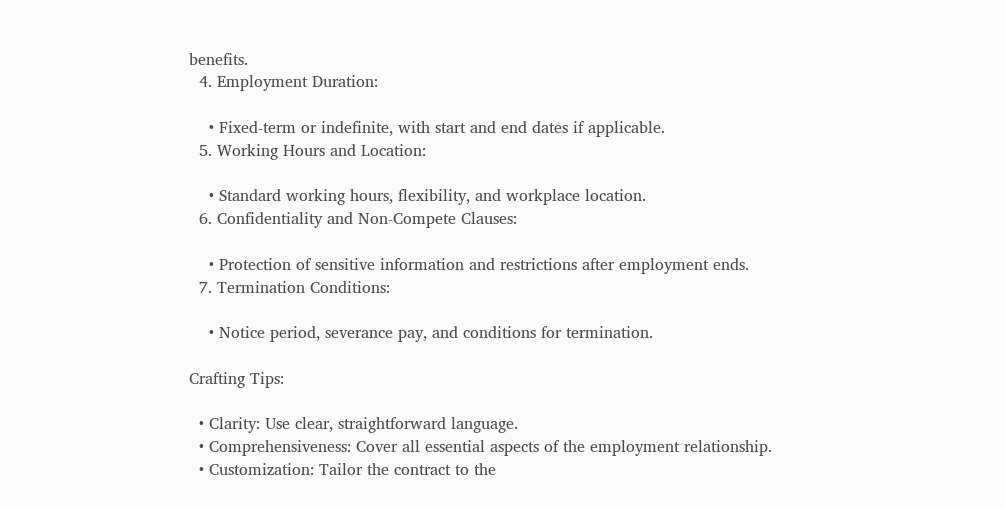benefits.
  4. Employment Duration:

    • Fixed-term or indefinite, with start and end dates if applicable.
  5. Working Hours and Location:

    • Standard working hours, flexibility, and workplace location.
  6. Confidentiality and Non-Compete Clauses:

    • Protection of sensitive information and restrictions after employment ends.
  7. Termination Conditions:

    • Notice period, severance pay, and conditions for termination.

Crafting Tips:

  • Clarity: Use clear, straightforward language.
  • Comprehensiveness: Cover all essential aspects of the employment relationship.
  • Customization: Tailor the contract to the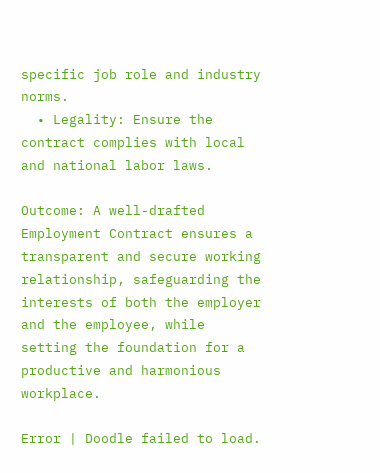specific job role and industry norms.
  • Legality: Ensure the contract complies with local and national labor laws.

Outcome: A well-drafted Employment Contract ensures a transparent and secure working relationship, safeguarding the interests of both the employer and the employee, while setting the foundation for a productive and harmonious workplace.

Error | Doodle failed to load.